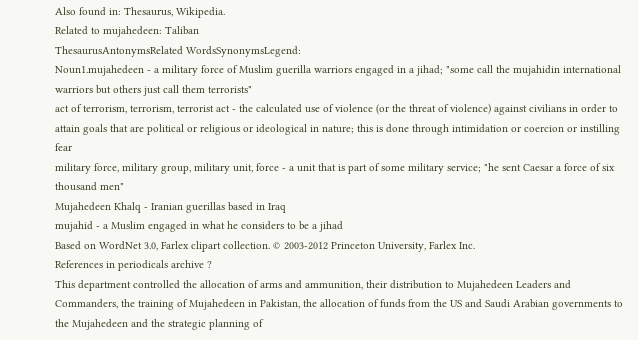Also found in: Thesaurus, Wikipedia.
Related to mujahedeen: Taliban
ThesaurusAntonymsRelated WordsSynonymsLegend:
Noun1.mujahedeen - a military force of Muslim guerilla warriors engaged in a jihad; "some call the mujahidin international warriors but others just call them terrorists"
act of terrorism, terrorism, terrorist act - the calculated use of violence (or the threat of violence) against civilians in order to attain goals that are political or religious or ideological in nature; this is done through intimidation or coercion or instilling fear
military force, military group, military unit, force - a unit that is part of some military service; "he sent Caesar a force of six thousand men"
Mujahedeen Khalq - Iranian guerillas based in Iraq
mujahid - a Muslim engaged in what he considers to be a jihad
Based on WordNet 3.0, Farlex clipart collection. © 2003-2012 Princeton University, Farlex Inc.
References in periodicals archive ?
This department controlled the allocation of arms and ammunition, their distribution to Mujahedeen Leaders and Commanders, the training of Mujahedeen in Pakistan, the allocation of funds from the US and Saudi Arabian governments to the Mujahedeen and the strategic planning of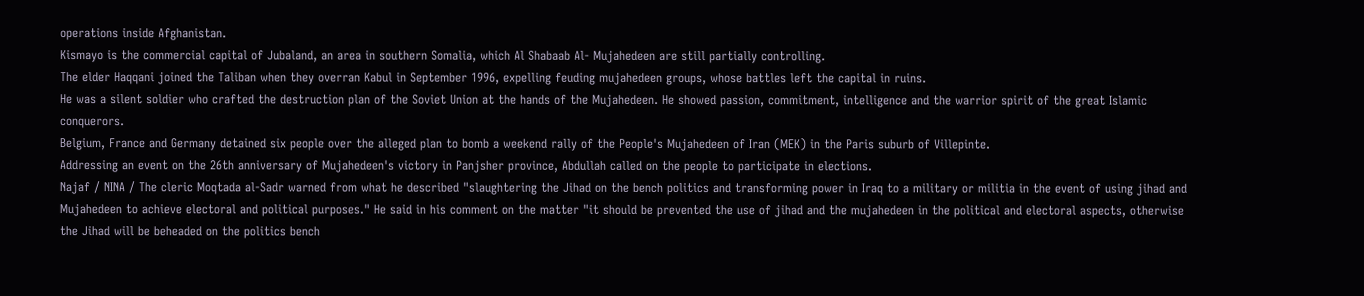operations inside Afghanistan.
Kismayo is the commercial capital of Jubaland, an area in southern Somalia, which Al Shabaab Al- Mujahedeen are still partially controlling.
The elder Haqqani joined the Taliban when they overran Kabul in September 1996, expelling feuding mujahedeen groups, whose battles left the capital in ruins.
He was a silent soldier who crafted the destruction plan of the Soviet Union at the hands of the Mujahedeen. He showed passion, commitment, intelligence and the warrior spirit of the great Islamic conquerors.
Belgium, France and Germany detained six people over the alleged plan to bomb a weekend rally of the People's Mujahedeen of Iran (MEK) in the Paris suburb of Villepinte.
Addressing an event on the 26th anniversary of Mujahedeen's victory in Panjsher province, Abdullah called on the people to participate in elections.
Najaf / NINA / The cleric Moqtada al-Sadr warned from what he described "slaughtering the Jihad on the bench politics and transforming power in Iraq to a military or militia in the event of using jihad and Mujahedeen to achieve electoral and political purposes." He said in his comment on the matter "it should be prevented the use of jihad and the mujahedeen in the political and electoral aspects, otherwise the Jihad will be beheaded on the politics bench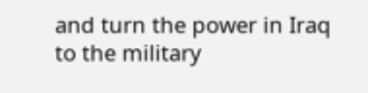and turn the power in Iraq to the military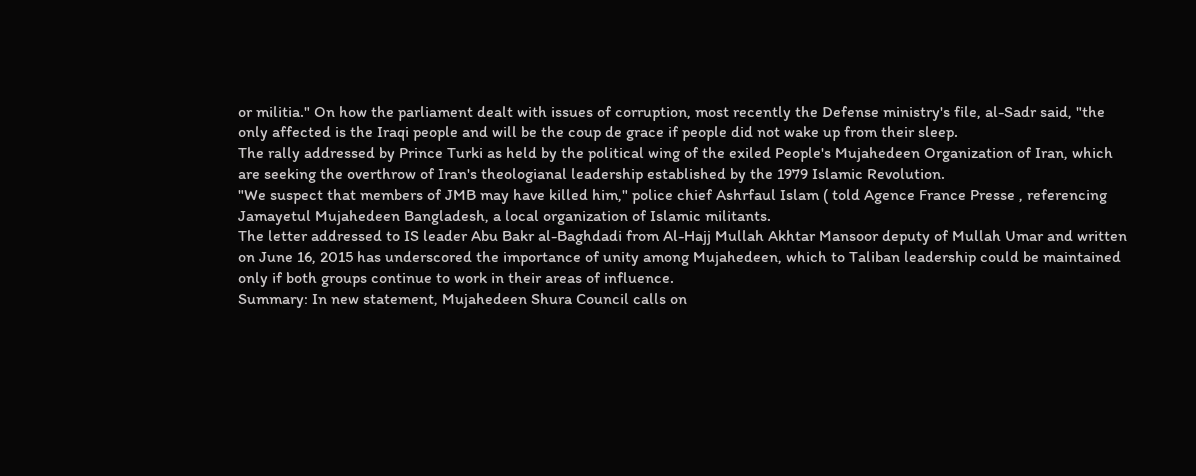or militia." On how the parliament dealt with issues of corruption, most recently the Defense ministry's file, al-Sadr said, "the only affected is the Iraqi people and will be the coup de grace if people did not wake up from their sleep.
The rally addressed by Prince Turki as held by the political wing of the exiled People's Mujahedeen Organization of Iran, which are seeking the overthrow of Iran's theologianal leadership established by the 1979 Islamic Revolution.
"We suspect that members of JMB may have killed him," police chief Ashrfaul Islam ( told Agence France Presse , referencing Jamayetul Mujahedeen Bangladesh, a local organization of Islamic militants.
The letter addressed to IS leader Abu Bakr al-Baghdadi from Al-Hajj Mullah Akhtar Mansoor deputy of Mullah Umar and written on June 16, 2015 has underscored the importance of unity among Mujahedeen, which to Taliban leadership could be maintained only if both groups continue to work in their areas of influence.
Summary: In new statement, Mujahedeen Shura Council calls on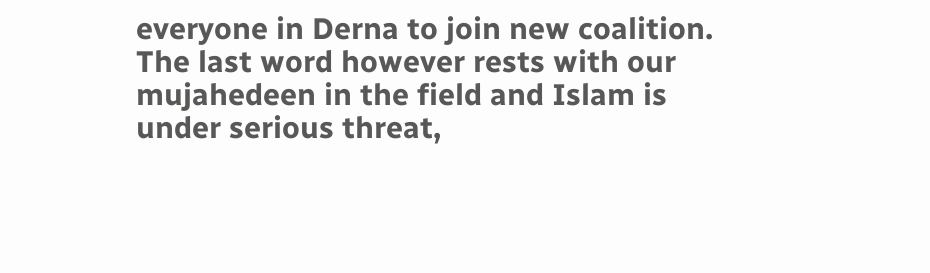everyone in Derna to join new coalition.
The last word however rests with our mujahedeen in the field and Islam is under serious threat,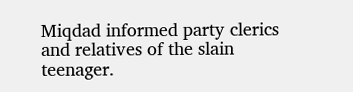Miqdad informed party clerics and relatives of the slain teenager.